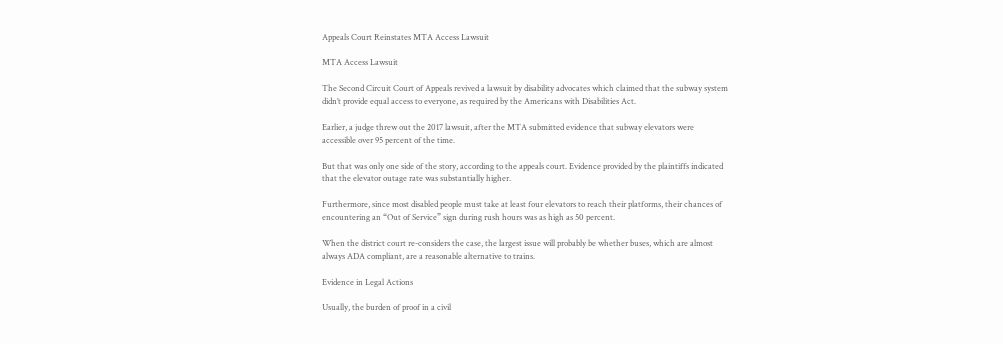Appeals Court Reinstates MTA Access Lawsuit

MTA Access Lawsuit

The Second Circuit Court of Appeals revived a lawsuit by disability advocates which claimed that the subway system didn’t provide equal access to everyone, as required by the Americans with Disabilities Act.

Earlier, a judge threw out the 2017 lawsuit, after the MTA submitted evidence that subway elevators were accessible over 95 percent of the time.

But that was only one side of the story, according to the appeals court. Evidence provided by the plaintiffs indicated that the elevator outage rate was substantially higher.

Furthermore, since most disabled people must take at least four elevators to reach their platforms, their chances of encountering an “Out of Service” sign during rush hours was as high as 50 percent.

When the district court re-considers the case, the largest issue will probably be whether buses, which are almost always ADA compliant, are a reasonable alternative to trains.

Evidence in Legal Actions

Usually, the burden of proof in a civil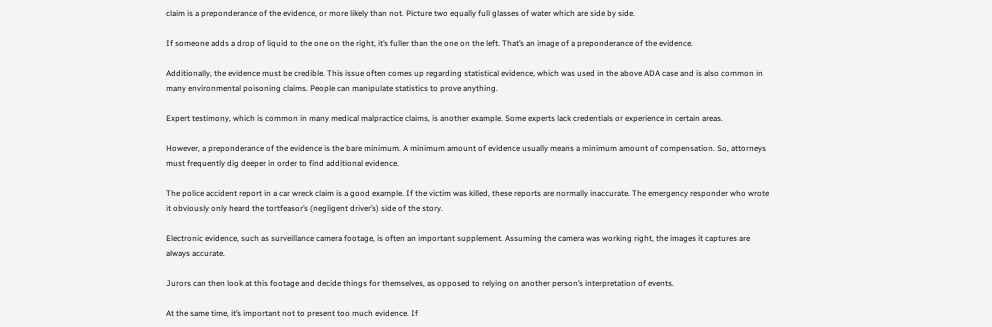claim is a preponderance of the evidence, or more likely than not. Picture two equally full glasses of water which are side by side.

If someone adds a drop of liquid to the one on the right, it’s fuller than the one on the left. That’s an image of a preponderance of the evidence.

Additionally, the evidence must be credible. This issue often comes up regarding statistical evidence, which was used in the above ADA case and is also common in many environmental poisoning claims. People can manipulate statistics to prove anything.

Expert testimony, which is common in many medical malpractice claims, is another example. Some experts lack credentials or experience in certain areas.

However, a preponderance of the evidence is the bare minimum. A minimum amount of evidence usually means a minimum amount of compensation. So, attorneys must frequently dig deeper in order to find additional evidence.

The police accident report in a car wreck claim is a good example. If the victim was killed, these reports are normally inaccurate. The emergency responder who wrote it obviously only heard the tortfeasor’s (negligent driver’s) side of the story.

Electronic evidence, such as surveillance camera footage, is often an important supplement. Assuming the camera was working right, the images it captures are always accurate.

Jurors can then look at this footage and decide things for themselves, as opposed to relying on another person’s interpretation of events.

At the same time, it’s important not to present too much evidence. If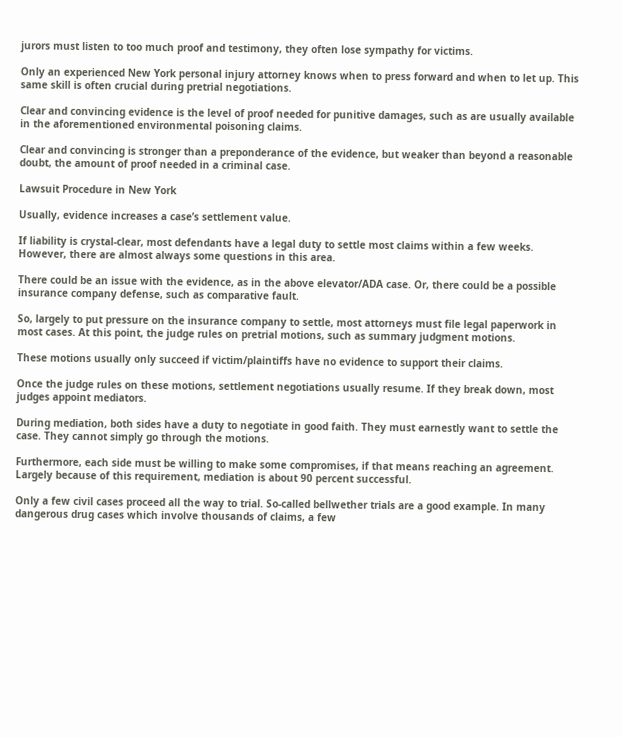jurors must listen to too much proof and testimony, they often lose sympathy for victims.

Only an experienced New York personal injury attorney knows when to press forward and when to let up. This same skill is often crucial during pretrial negotiations.

Clear and convincing evidence is the level of proof needed for punitive damages, such as are usually available in the aforementioned environmental poisoning claims.

Clear and convincing is stronger than a preponderance of the evidence, but weaker than beyond a reasonable doubt, the amount of proof needed in a criminal case.

Lawsuit Procedure in New York

Usually, evidence increases a case’s settlement value.

If liability is crystal-clear, most defendants have a legal duty to settle most claims within a few weeks. However, there are almost always some questions in this area.

There could be an issue with the evidence, as in the above elevator/ADA case. Or, there could be a possible insurance company defense, such as comparative fault.

So, largely to put pressure on the insurance company to settle, most attorneys must file legal paperwork in most cases. At this point, the judge rules on pretrial motions, such as summary judgment motions.

These motions usually only succeed if victim/plaintiffs have no evidence to support their claims.

Once the judge rules on these motions, settlement negotiations usually resume. If they break down, most judges appoint mediators.

During mediation, both sides have a duty to negotiate in good faith. They must earnestly want to settle the case. They cannot simply go through the motions.

Furthermore, each side must be willing to make some compromises, if that means reaching an agreement. Largely because of this requirement, mediation is about 90 percent successful.

Only a few civil cases proceed all the way to trial. So-called bellwether trials are a good example. In many dangerous drug cases which involve thousands of claims, a few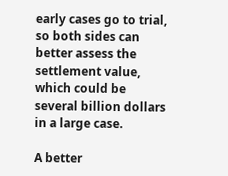early cases go to trial, so both sides can better assess the settlement value, which could be several billion dollars in a large case.

A better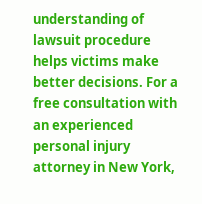understanding of lawsuit procedure helps victims make better decisions. For a free consultation with an experienced personal injury attorney in New York,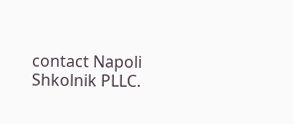contact Napoli Shkolnik PLLC.